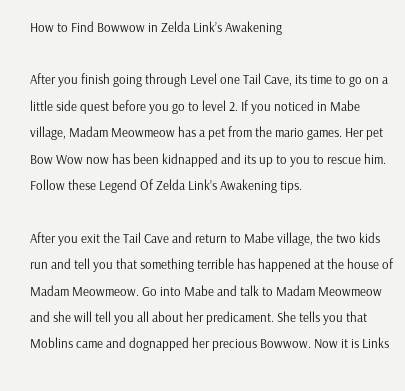How to Find Bowwow in Zelda Link’s Awakening

After you finish going through Level one Tail Cave, its time to go on a little side quest before you go to level 2. If you noticed in Mabe village, Madam Meowmeow has a pet from the mario games. Her pet Bow Wow now has been kidnapped and its up to you to rescue him. Follow these Legend Of Zelda Link’s Awakening tips.

After you exit the Tail Cave and return to Mabe village, the two kids run and tell you that something terrible has happened at the house of Madam Meowmeow. Go into Mabe and talk to Madam Meowmeow and she will tell you all about her predicament. She tells you that Moblins came and dognapped her precious Bowwow. Now it is Links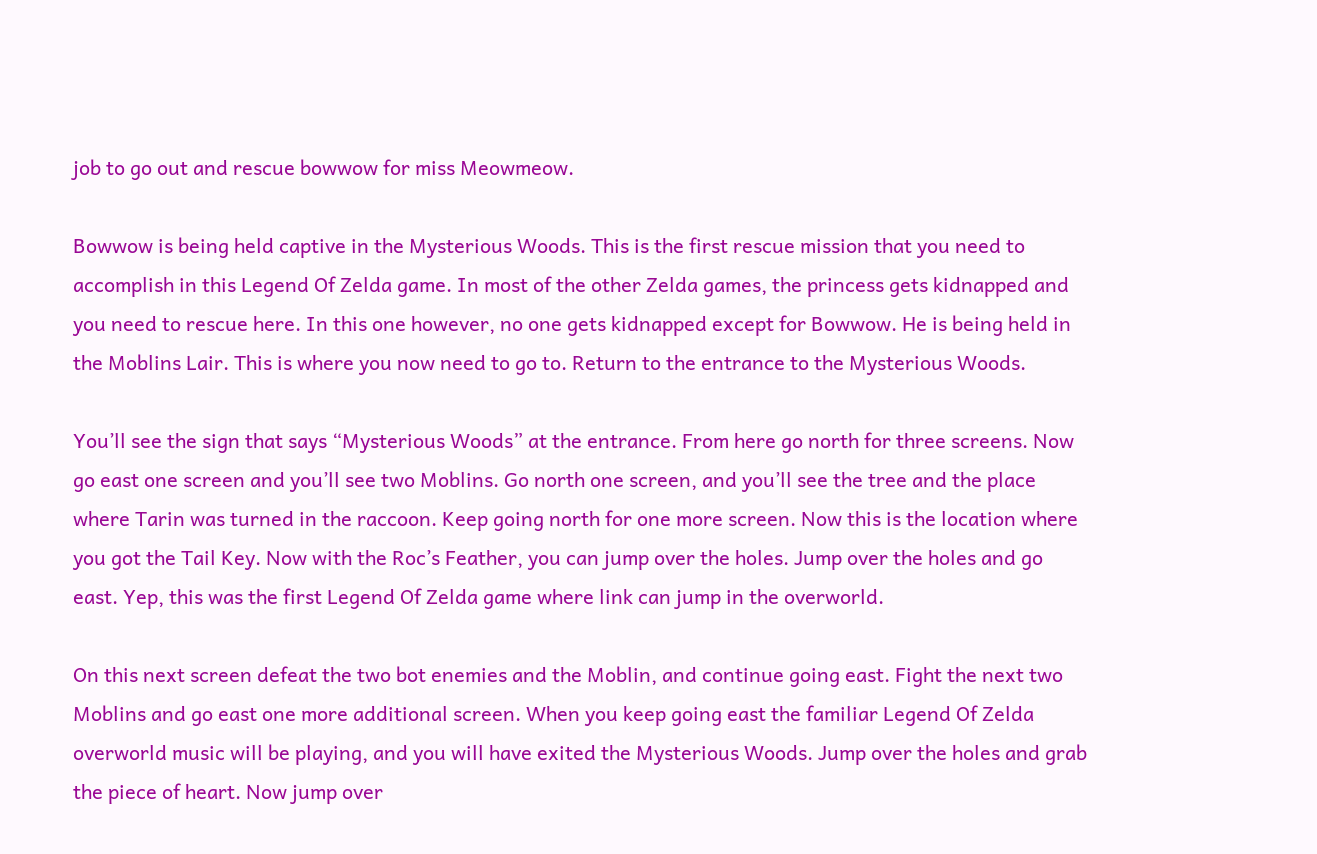job to go out and rescue bowwow for miss Meowmeow.

Bowwow is being held captive in the Mysterious Woods. This is the first rescue mission that you need to accomplish in this Legend Of Zelda game. In most of the other Zelda games, the princess gets kidnapped and you need to rescue here. In this one however, no one gets kidnapped except for Bowwow. He is being held in the Moblins Lair. This is where you now need to go to. Return to the entrance to the Mysterious Woods.

You’ll see the sign that says “Mysterious Woods” at the entrance. From here go north for three screens. Now go east one screen and you’ll see two Moblins. Go north one screen, and you’ll see the tree and the place where Tarin was turned in the raccoon. Keep going north for one more screen. Now this is the location where you got the Tail Key. Now with the Roc’s Feather, you can jump over the holes. Jump over the holes and go east. Yep, this was the first Legend Of Zelda game where link can jump in the overworld.

On this next screen defeat the two bot enemies and the Moblin, and continue going east. Fight the next two Moblins and go east one more additional screen. When you keep going east the familiar Legend Of Zelda overworld music will be playing, and you will have exited the Mysterious Woods. Jump over the holes and grab the piece of heart. Now jump over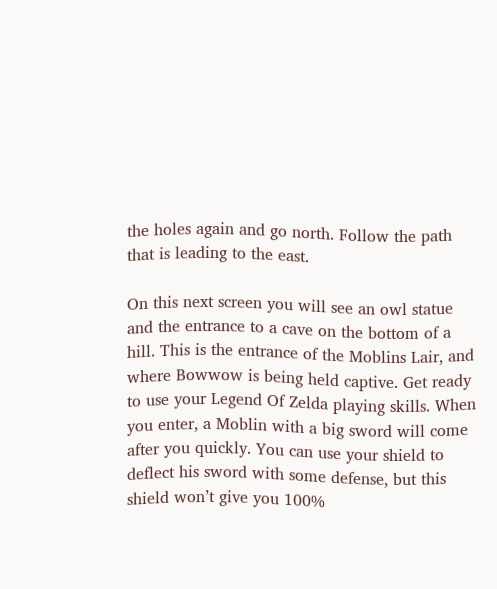the holes again and go north. Follow the path that is leading to the east.

On this next screen you will see an owl statue and the entrance to a cave on the bottom of a hill. This is the entrance of the Moblins Lair, and where Bowwow is being held captive. Get ready to use your Legend Of Zelda playing skills. When you enter, a Moblin with a big sword will come after you quickly. You can use your shield to deflect his sword with some defense, but this shield won’t give you 100%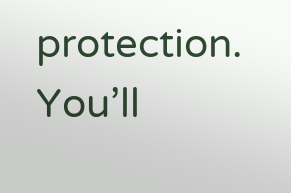protection. You’ll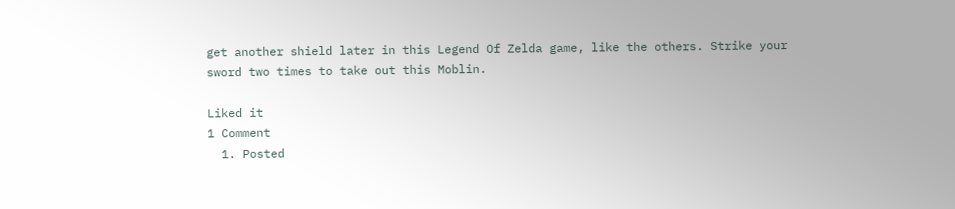get another shield later in this Legend Of Zelda game, like the others. Strike your sword two times to take out this Moblin.

Liked it
1 Comment
  1. Posted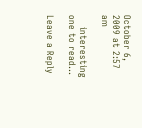October 6, 2009 at 2:57 am

    interesting one to read…

Leave a Reply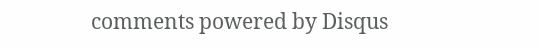comments powered by Disqus